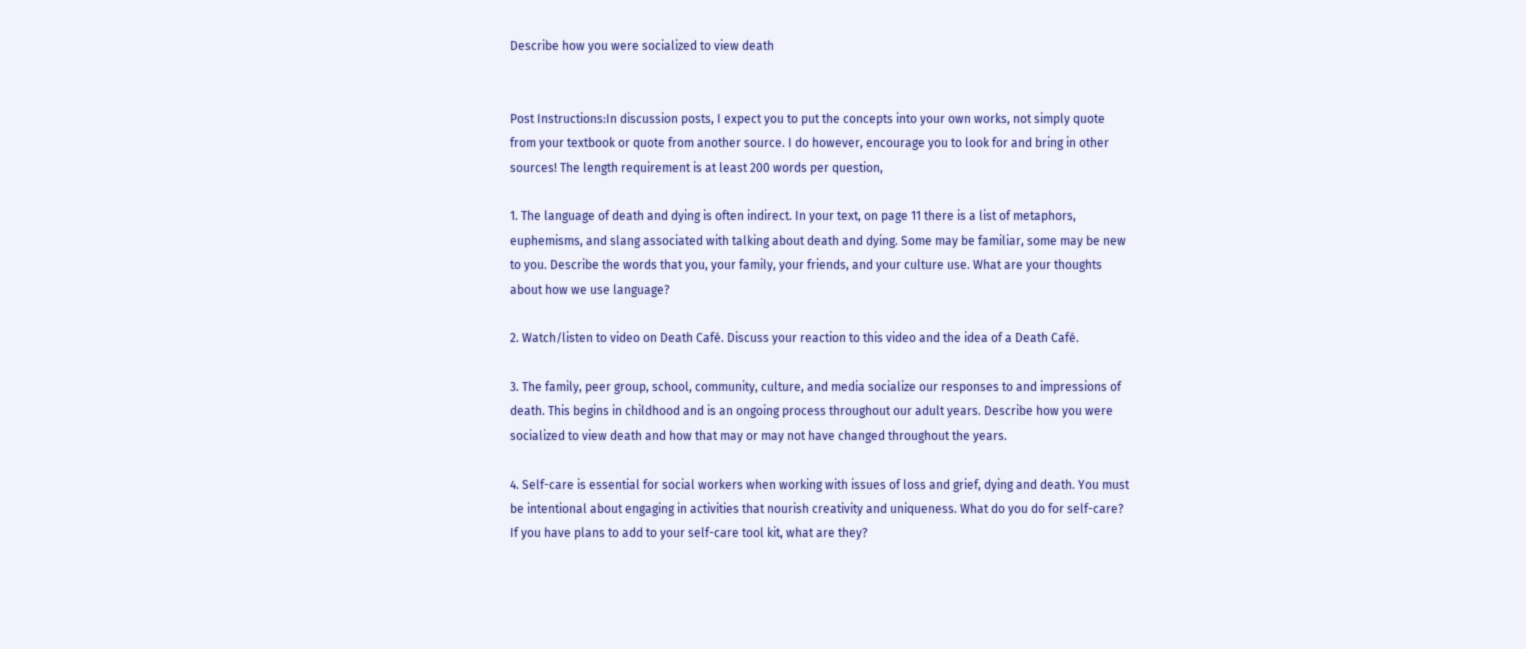Describe how you were socialized to view death


Post Instructions:In discussion posts, I expect you to put the concepts into your own works, not simply quote from your textbook or quote from another source. I do however, encourage you to look for and bring in other sources! The length requirement is at least 200 words per question,

1. The language of death and dying is often indirect. In your text, on page 11 there is a list of metaphors, euphemisms, and slang associated with talking about death and dying. Some may be familiar, some may be new to you. Describe the words that you, your family, your friends, and your culture use. What are your thoughts about how we use language?

2. Watch/listen to video on Death Café. Discuss your reaction to this video and the idea of a Death Café.

3. The family, peer group, school, community, culture, and media socialize our responses to and impressions of death. This begins in childhood and is an ongoing process throughout our adult years. Describe how you were socialized to view death and how that may or may not have changed throughout the years.

4. Self-care is essential for social workers when working with issues of loss and grief, dying and death. You must be intentional about engaging in activities that nourish creativity and uniqueness. What do you do for self-care? If you have plans to add to your self-care tool kit, what are they?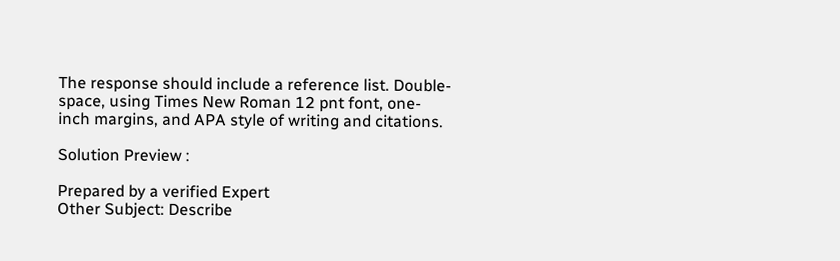The response should include a reference list. Double-space, using Times New Roman 12 pnt font, one-inch margins, and APA style of writing and citations.

Solution Preview :

Prepared by a verified Expert
Other Subject: Describe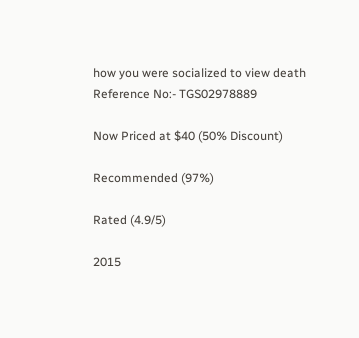how you were socialized to view death
Reference No:- TGS02978889

Now Priced at $40 (50% Discount)

Recommended (97%)

Rated (4.9/5)

2015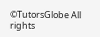©TutorsGlobe All rights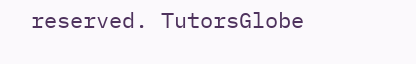reserved. TutorsGlobe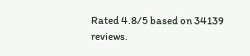Rated 4.8/5 based on 34139 reviews.